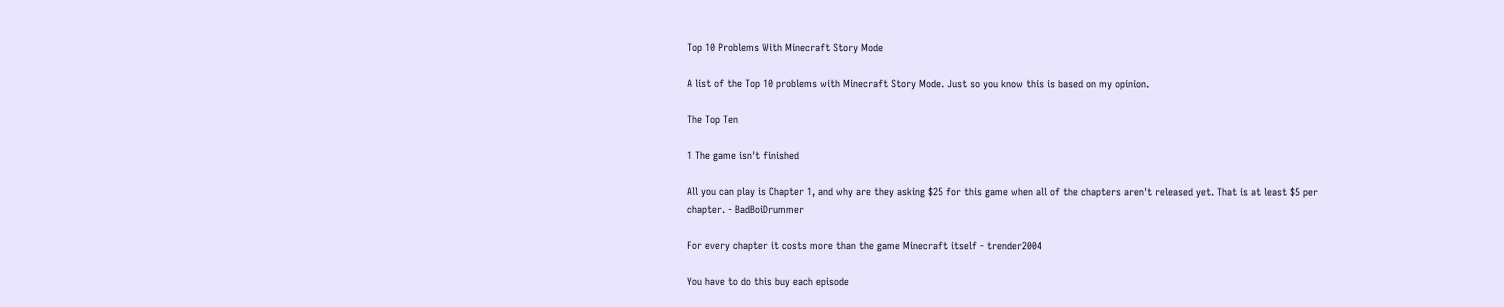Top 10 Problems With Minecraft Story Mode

A list of the Top 10 problems with Minecraft Story Mode. Just so you know this is based on my opinion.

The Top Ten

1 The game isn't finished

All you can play is Chapter 1, and why are they asking $25 for this game when all of the chapters aren't released yet. That is at least $5 per chapter. - BadBoiDrummer

For every chapter it costs more than the game Minecraft itself - trender2004

You have to do this buy each episode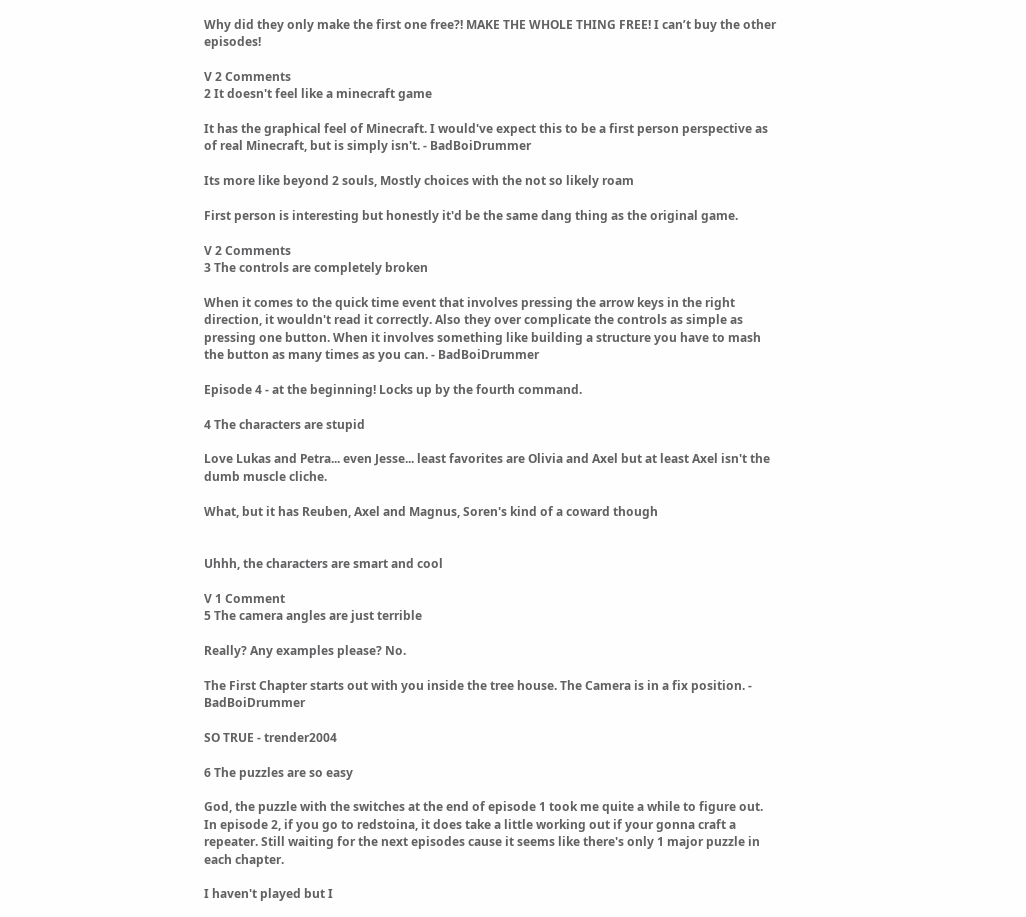Why did they only make the first one free?! MAKE THE WHOLE THING FREE! I can’t buy the other episodes!

V 2 Comments
2 It doesn't feel like a minecraft game

It has the graphical feel of Minecraft. I would've expect this to be a first person perspective as of real Minecraft, but is simply isn't. - BadBoiDrummer

Its more like beyond 2 souls, Mostly choices with the not so likely roam

First person is interesting but honestly it'd be the same dang thing as the original game.

V 2 Comments
3 The controls are completely broken

When it comes to the quick time event that involves pressing the arrow keys in the right direction, it wouldn't read it correctly. Also they over complicate the controls as simple as pressing one button. When it involves something like building a structure you have to mash the button as many times as you can. - BadBoiDrummer

Episode 4 - at the beginning! Locks up by the fourth command.

4 The characters are stupid

Love Lukas and Petra... even Jesse... least favorites are Olivia and Axel but at least Axel isn't the dumb muscle cliche.

What, but it has Reuben, Axel and Magnus, Soren's kind of a coward though


Uhhh, the characters are smart and cool

V 1 Comment
5 The camera angles are just terrible

Really? Any examples please? No.

The First Chapter starts out with you inside the tree house. The Camera is in a fix position. - BadBoiDrummer

SO TRUE - trender2004

6 The puzzles are so easy

God, the puzzle with the switches at the end of episode 1 took me quite a while to figure out. In episode 2, if you go to redstoina, it does take a little working out if your gonna craft a repeater. Still waiting for the next episodes cause it seems like there's only 1 major puzzle in each chapter.

I haven't played but I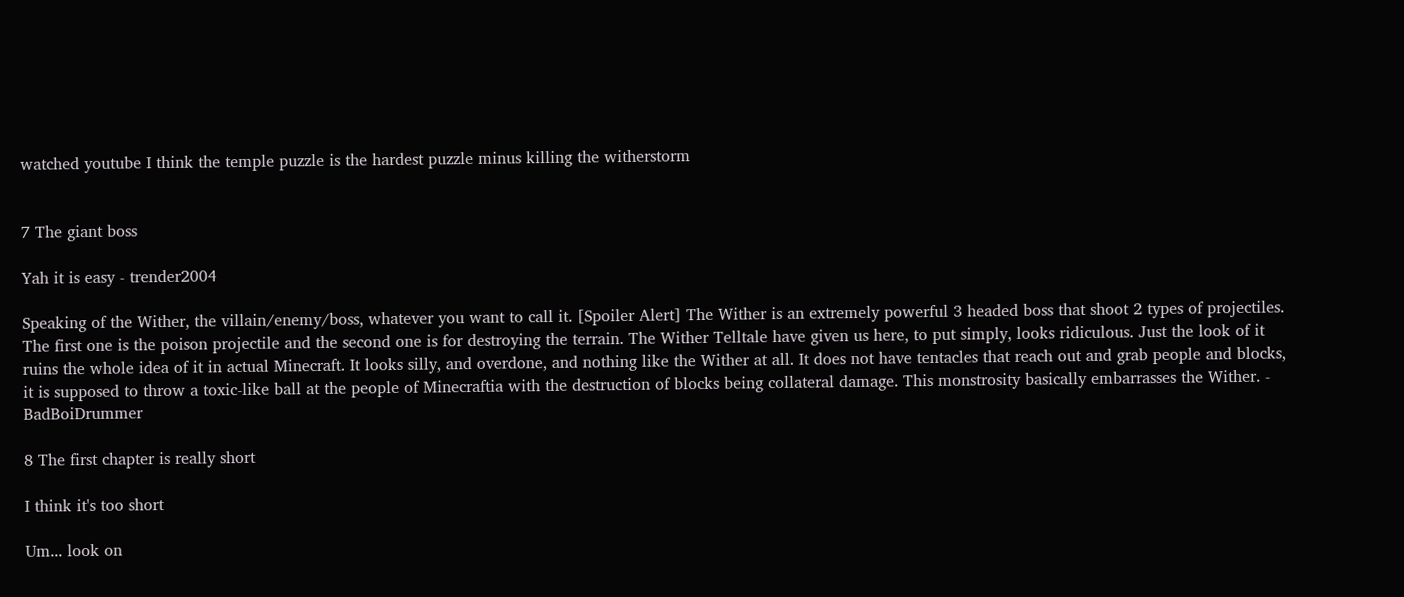watched youtube I think the temple puzzle is the hardest puzzle minus killing the witherstorm


7 The giant boss

Yah it is easy - trender2004

Speaking of the Wither, the villain/enemy/boss, whatever you want to call it. [Spoiler Alert] The Wither is an extremely powerful 3 headed boss that shoot 2 types of projectiles. The first one is the poison projectile and the second one is for destroying the terrain. The Wither Telltale have given us here, to put simply, looks ridiculous. Just the look of it ruins the whole idea of it in actual Minecraft. It looks silly, and overdone, and nothing like the Wither at all. It does not have tentacles that reach out and grab people and blocks, it is supposed to throw a toxic-like ball at the people of Minecraftia with the destruction of blocks being collateral damage. This monstrosity basically embarrasses the Wither. - BadBoiDrummer

8 The first chapter is really short

I think it's too short

Um... look on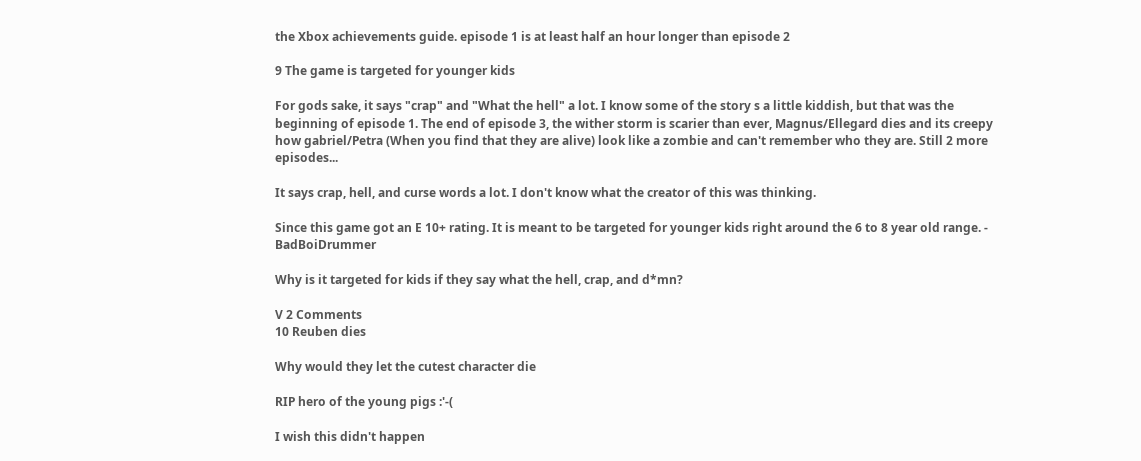the Xbox achievements guide. episode 1 is at least half an hour longer than episode 2

9 The game is targeted for younger kids

For gods sake, it says "crap" and "What the hell" a lot. I know some of the story s a little kiddish, but that was the beginning of episode 1. The end of episode 3, the wither storm is scarier than ever, Magnus/Ellegard dies and its creepy how gabriel/Petra (When you find that they are alive) look like a zombie and can't remember who they are. Still 2 more episodes...

It says crap, hell, and curse words a lot. I don't know what the creator of this was thinking.

Since this game got an E 10+ rating. It is meant to be targeted for younger kids right around the 6 to 8 year old range. - BadBoiDrummer

Why is it targeted for kids if they say what the hell, crap, and d*mn?

V 2 Comments
10 Reuben dies

Why would they let the cutest character die

RIP hero of the young pigs :'-(

I wish this didn't happen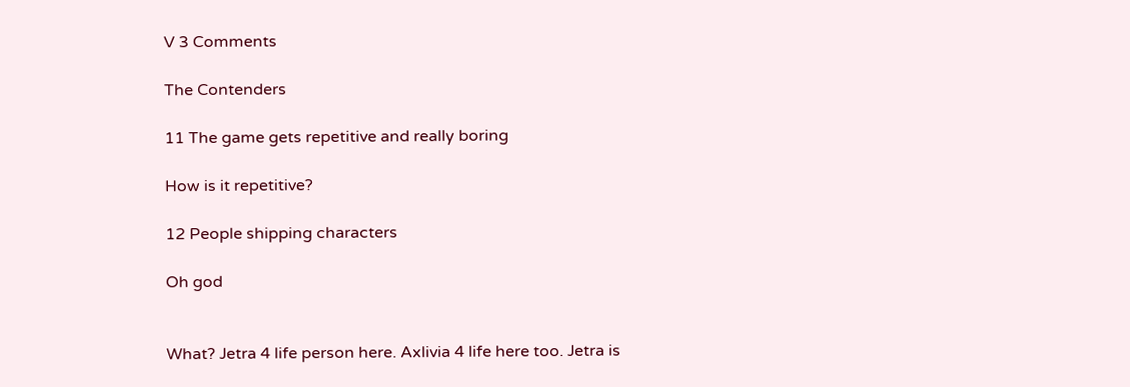V 3 Comments

The Contenders

11 The game gets repetitive and really boring

How is it repetitive?

12 People shipping characters

Oh god


What? Jetra 4 life person here. Axlivia 4 life here too. Jetra is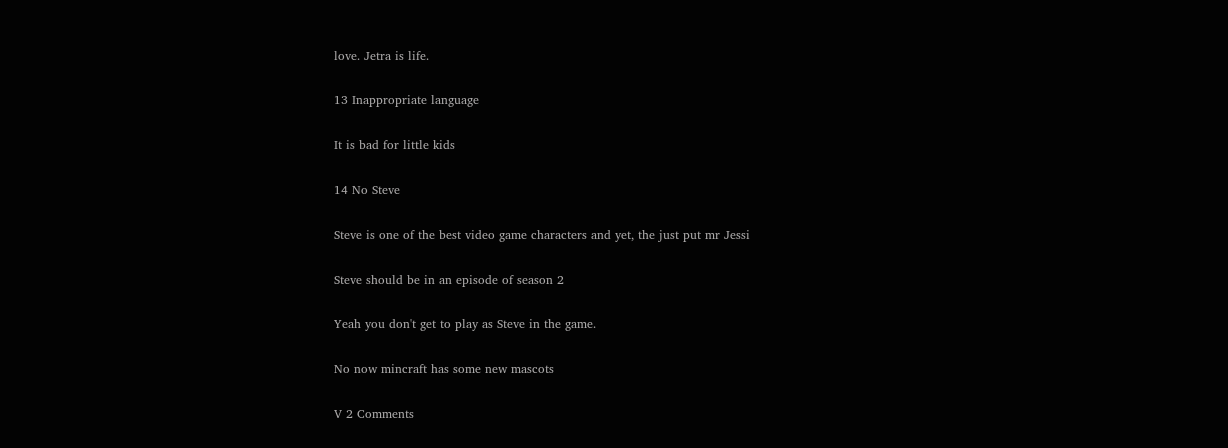love. Jetra is life.

13 Inappropriate language

It is bad for little kids

14 No Steve

Steve is one of the best video game characters and yet, the just put mr Jessi

Steve should be in an episode of season 2

Yeah you don't get to play as Steve in the game.

No now mincraft has some new mascots

V 2 Comments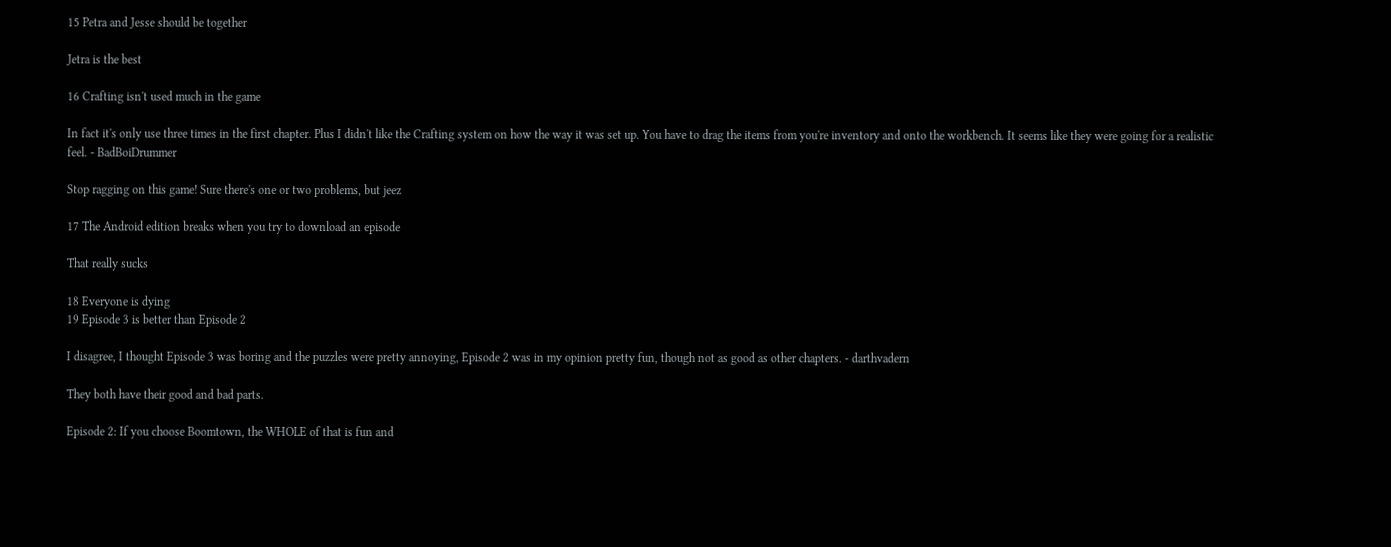15 Petra and Jesse should be together

Jetra is the best

16 Crafting isn't used much in the game

In fact it's only use three times in the first chapter. Plus I didn't like the Crafting system on how the way it was set up. You have to drag the items from you're inventory and onto the workbench. It seems like they were going for a realistic feel. - BadBoiDrummer

Stop ragging on this game! Sure there's one or two problems, but jeez

17 The Android edition breaks when you try to download an episode

That really sucks

18 Everyone is dying
19 Episode 3 is better than Episode 2

I disagree, I thought Episode 3 was boring and the puzzles were pretty annoying, Episode 2 was in my opinion pretty fun, though not as good as other chapters. - darthvadern

They both have their good and bad parts.

Episode 2: If you choose Boomtown, the WHOLE of that is fun and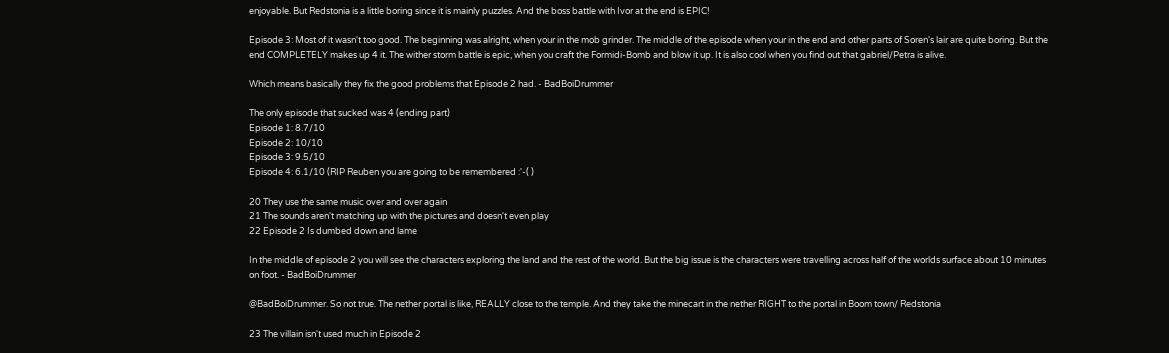enjoyable. But Redstonia is a little boring since it is mainly puzzles. And the boss battle with Ivor at the end is EPIC!

Episode 3: Most of it wasn't too good. The beginning was alright, when your in the mob grinder. The middle of the episode when your in the end and other parts of Soren's lair are quite boring. But the end COMPLETELY makes up 4 it. The wither storm battle is epic, when you craft the Formidi-Bomb and blow it up. It is also cool when you find out that gabriel/Petra is alive.

Which means basically they fix the good problems that Episode 2 had. - BadBoiDrummer

The only episode that sucked was 4 (ending part)
Episode 1: 8.7/10
Episode 2: 10/10
Episode 3: 9.5/10
Episode 4: 6.1/10 (RIP Reuben you are going to be remembered :'-( )

20 They use the same music over and over again
21 The sounds aren't matching up with the pictures and doesn't even play
22 Episode 2 Is dumbed down and lame

In the middle of episode 2 you will see the characters exploring the land and the rest of the world. But the big issue is the characters were travelling across half of the worlds surface about 10 minutes on foot. - BadBoiDrummer

@BadBoiDrummer. So not true. The nether portal is like, REALLY close to the temple. And they take the minecart in the nether RIGHT to the portal in Boom town/ Redstonia

23 The villain isn't used much in Episode 2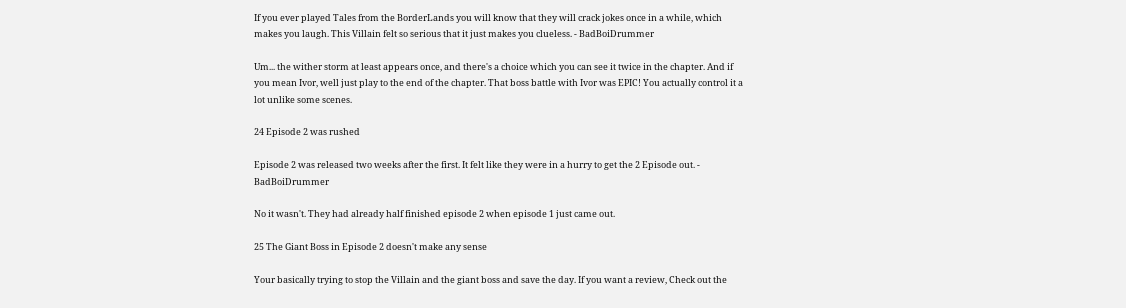If you ever played Tales from the BorderLands you will know that they will crack jokes once in a while, which makes you laugh. This Villain felt so serious that it just makes you clueless. - BadBoiDrummer

Um... the wither storm at least appears once, and there's a choice which you can see it twice in the chapter. And if you mean Ivor, well just play to the end of the chapter. That boss battle with Ivor was EPIC! You actually control it a lot unlike some scenes.

24 Episode 2 was rushed

Episode 2 was released two weeks after the first. It felt like they were in a hurry to get the 2 Episode out. - BadBoiDrummer

No it wasn't. They had already half finished episode 2 when episode 1 just came out.

25 The Giant Boss in Episode 2 doesn't make any sense

Your basically trying to stop the Villain and the giant boss and save the day. If you want a review, Check out the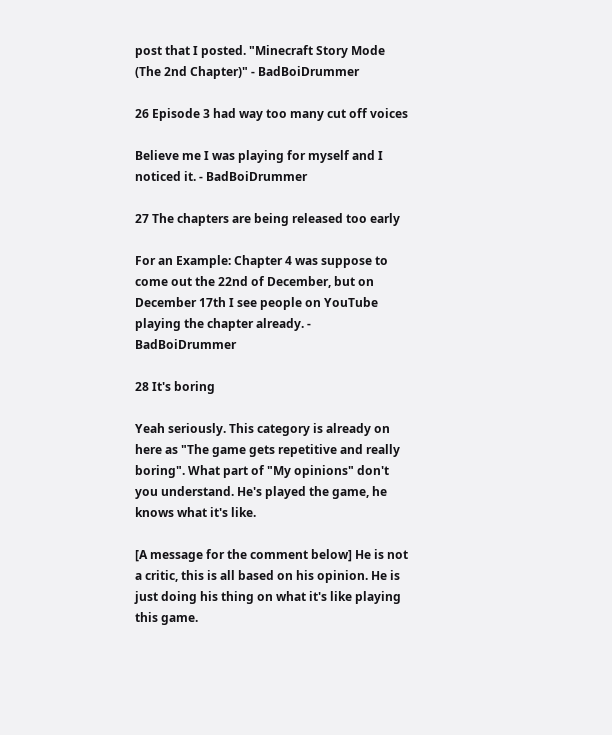post that I posted. "Minecraft Story Mode (The 2nd Chapter)" - BadBoiDrummer

26 Episode 3 had way too many cut off voices

Believe me I was playing for myself and I noticed it. - BadBoiDrummer

27 The chapters are being released too early

For an Example: Chapter 4 was suppose to come out the 22nd of December, but on December 17th I see people on YouTube playing the chapter already. - BadBoiDrummer

28 It's boring

Yeah seriously. This category is already on here as "The game gets repetitive and really boring". What part of "My opinions" don't you understand. He's played the game, he knows what it's like.

[A message for the comment below] He is not a critic, this is all based on his opinion. He is just doing his thing on what it's like playing this game.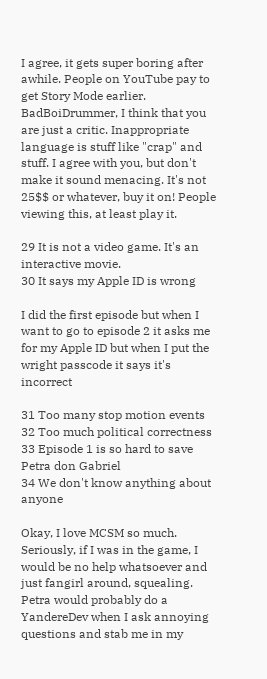I agree, it gets super boring after awhile. People on YouTube pay to get Story Mode earlier. BadBoiDrummer, I think that you are just a critic. Inappropriate language is stuff like "crap" and stuff. I agree with you, but don't make it sound menacing. It's not 25$$ or whatever, buy it on! People viewing this, at least play it.

29 It is not a video game. It's an interactive movie.
30 It says my Apple ID is wrong

I did the first episode but when I want to go to episode 2 it asks me for my Apple ID but when I put the wright passcode it says it's incorrect

31 Too many stop motion events
32 Too much political correctness
33 Episode 1 is so hard to save Petra don Gabriel
34 We don't know anything about anyone

Okay, I love MCSM so much. Seriously, if I was in the game, I would be no help whatsoever and just fangirl around, squealing. Petra would probably do a YandereDev when I ask annoying questions and stab me in my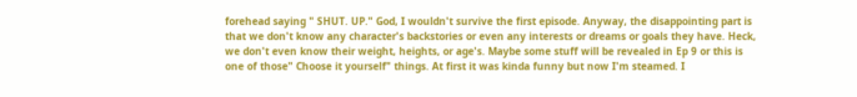forehead saying " SHUT. UP." God, I wouldn't survive the first episode. Anyway, the disappointing part is that we don't know any character's backstories or even any interests or dreams or goals they have. Heck, we don't even know their weight, heights, or age's. Maybe some stuff will be revealed in Ep 9 or this is one of those" Choose it yourself" things. At first it was kinda funny but now I'm steamed. I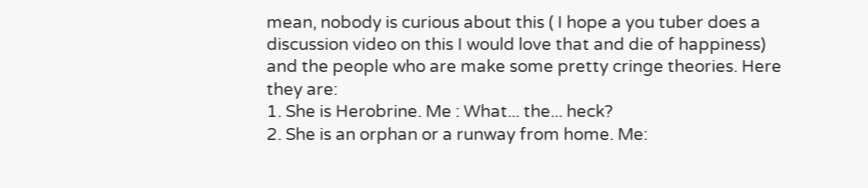mean, nobody is curious about this ( I hope a you tuber does a discussion video on this I would love that and die of happiness) and the people who are make some pretty cringe theories. Here they are:
1. She is Herobrine. Me : What... the... heck?
2. She is an orphan or a runway from home. Me: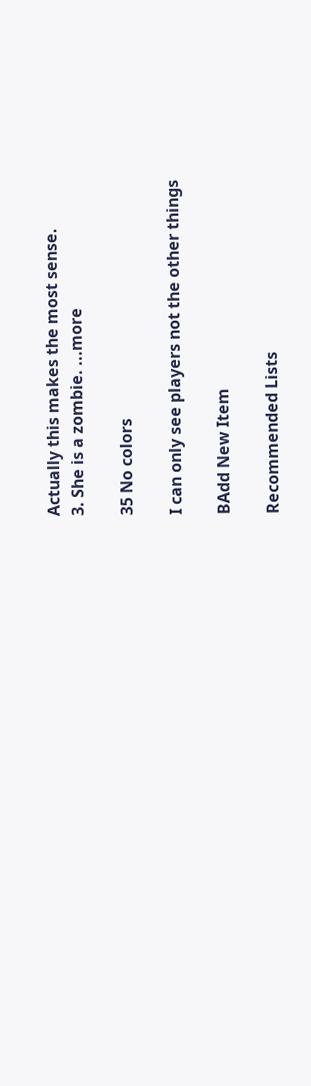Actually this makes the most sense.
3. She is a zombie. ...more

35 No colors

I can only see players not the other things

BAdd New Item

Recommended Lists